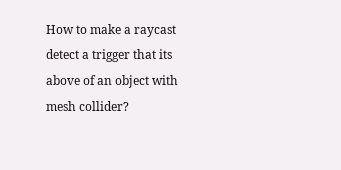How to make a raycast detect a trigger that its above of an object with mesh collider?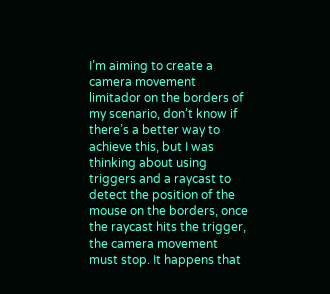I’m aiming to create a camera movement limitador on the borders of my scenario, don’t know if there’s a better way to achieve this, but I was thinking about using triggers and a raycast to detect the position of the mouse on the borders, once the raycast hits the trigger, the camera movement must stop. It happens that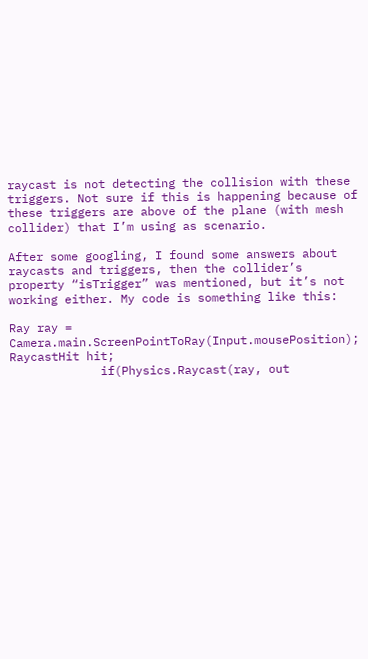raycast is not detecting the collision with these triggers. Not sure if this is happening because of these triggers are above of the plane (with mesh collider) that I’m using as scenario.

After some googling, I found some answers about raycasts and triggers, then the collider’s property “isTrigger” was mentioned, but it’s not working either. My code is something like this:

Ray ray = Camera.main.ScreenPointToRay(Input.mousePosition); RaycastHit hit;
             if(Physics.Raycast(ray, out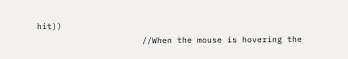hit))
                     //When the mouse is hovering the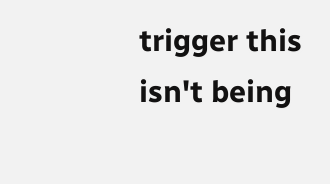trigger this isn't being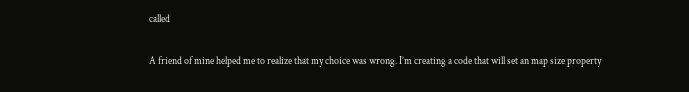called

A friend of mine helped me to realize that my choice was wrong. I’m creating a code that will set an map size property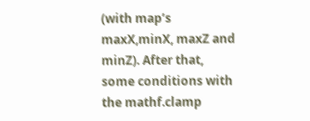(with map’s maxX,minX, maxZ and minZ). After that, some conditions with the mathf.clamp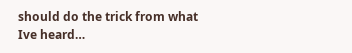should do the trick from what Ive heard…